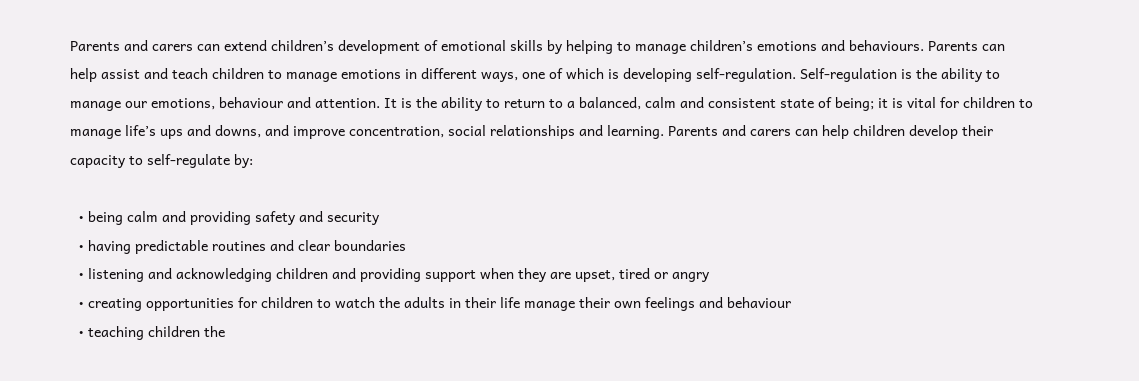Parents and carers can extend children’s development of emotional skills by helping to manage children’s emotions and behaviours. Parents can help assist and teach children to manage emotions in different ways, one of which is developing self-regulation. Self-regulation is the ability to manage our emotions, behaviour and attention. It is the ability to return to a balanced, calm and consistent state of being; it is vital for children to manage life’s ups and downs, and improve concentration, social relationships and learning. Parents and carers can help children develop their capacity to self-regulate by:

  • being calm and providing safety and security
  • having predictable routines and clear boundaries
  • listening and acknowledging children and providing support when they are upset, tired or angry
  • creating opportunities for children to watch the adults in their life manage their own feelings and behaviour
  • teaching children the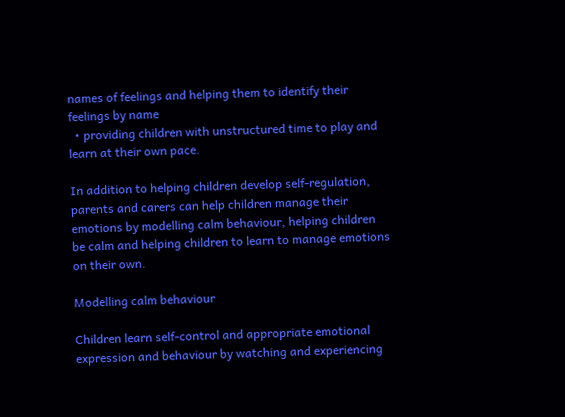names of feelings and helping them to identify their feelings by name
  • providing children with unstructured time to play and learn at their own pace.

In addition to helping children develop self-regulation, parents and carers can help children manage their emotions by modelling calm behaviour, helping children be calm and helping children to learn to manage emotions on their own.

Modelling calm behaviour

Children learn self-control and appropriate emotional expression and behaviour by watching and experiencing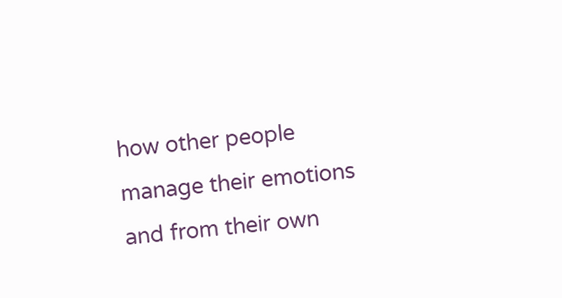how other people manage their emotions and from their own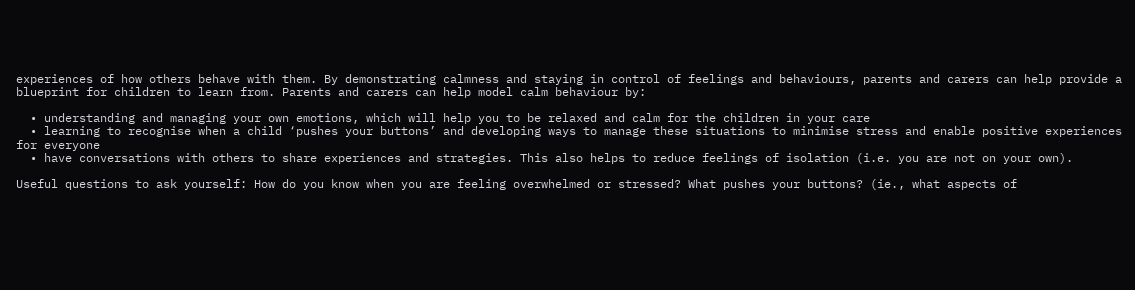experiences of how others behave with them. By demonstrating calmness and staying in control of feelings and behaviours, parents and carers can help provide a blueprint for children to learn from. Parents and carers can help model calm behaviour by:

  • understanding and managing your own emotions, which will help you to be relaxed and calm for the children in your care
  • learning to recognise when a child ‘pushes your buttons’ and developing ways to manage these situations to minimise stress and enable positive experiences for everyone
  • have conversations with others to share experiences and strategies. This also helps to reduce feelings of isolation (i.e. you are not on your own).

Useful questions to ask yourself: How do you know when you are feeling overwhelmed or stressed? What pushes your buttons? (ie., what aspects of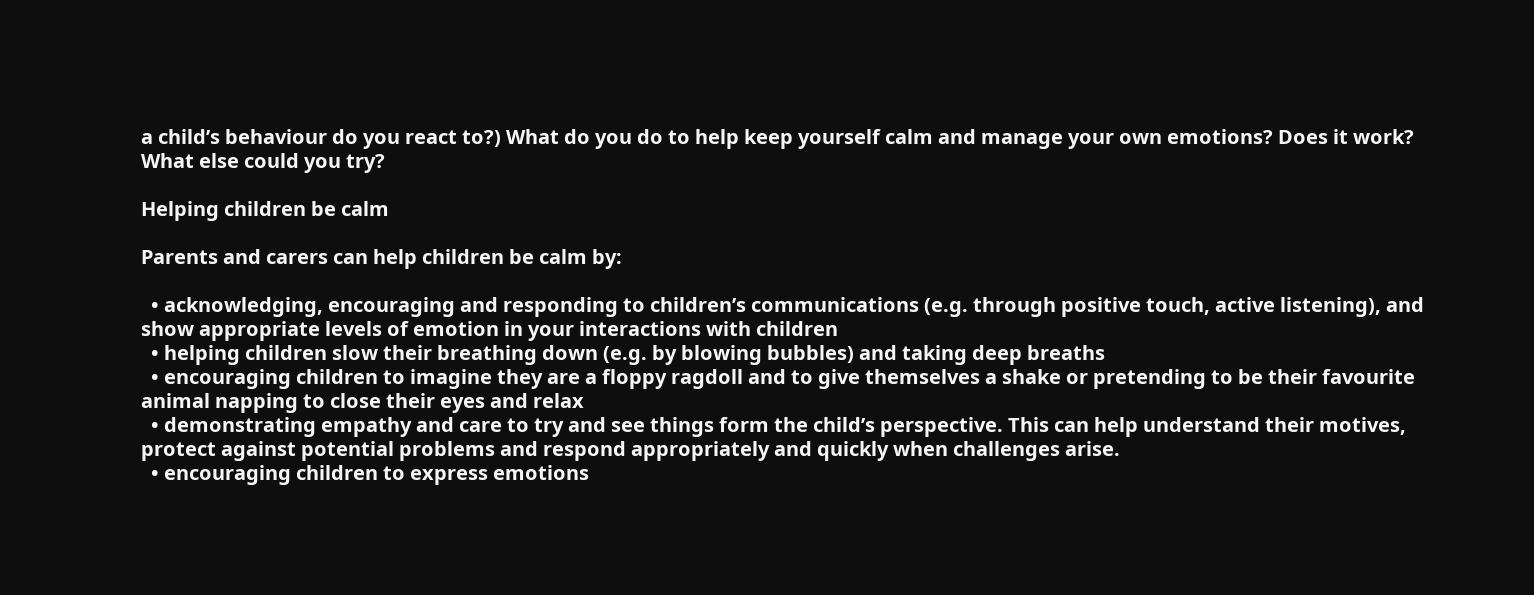a child’s behaviour do you react to?) What do you do to help keep yourself calm and manage your own emotions? Does it work? What else could you try?

Helping children be calm

Parents and carers can help children be calm by:

  • acknowledging, encouraging and responding to children’s communications (e.g. through positive touch, active listening), and show appropriate levels of emotion in your interactions with children
  • helping children slow their breathing down (e.g. by blowing bubbles) and taking deep breaths
  • encouraging children to imagine they are a floppy ragdoll and to give themselves a shake or pretending to be their favourite animal napping to close their eyes and relax
  • demonstrating empathy and care to try and see things form the child’s perspective. This can help understand their motives, protect against potential problems and respond appropriately and quickly when challenges arise.
  • encouraging children to express emotions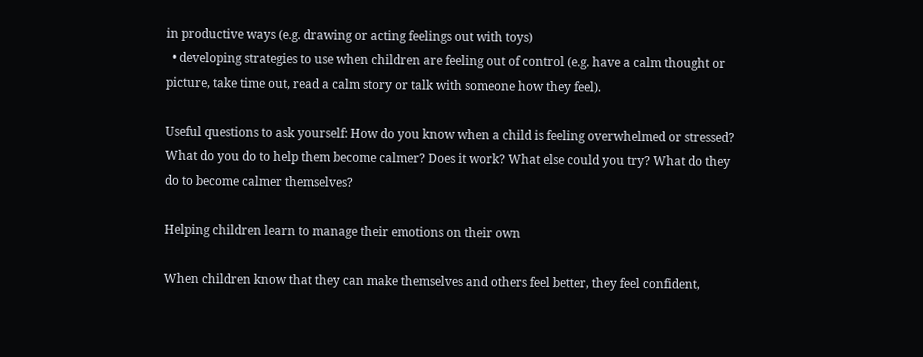in productive ways (e.g. drawing or acting feelings out with toys)
  • developing strategies to use when children are feeling out of control (e.g. have a calm thought or picture, take time out, read a calm story or talk with someone how they feel).

Useful questions to ask yourself: How do you know when a child is feeling overwhelmed or stressed? What do you do to help them become calmer? Does it work? What else could you try? What do they do to become calmer themselves?

Helping children learn to manage their emotions on their own

When children know that they can make themselves and others feel better, they feel confident,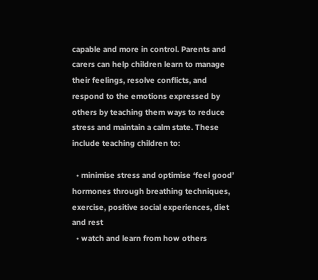capable and more in control. Parents and carers can help children learn to manage their feelings, resolve conflicts, and respond to the emotions expressed by others by teaching them ways to reduce stress and maintain a calm state. These include teaching children to:

  • minimise stress and optimise ‘feel good’ hormones through breathing techniques, exercise, positive social experiences, diet and rest
  • watch and learn from how others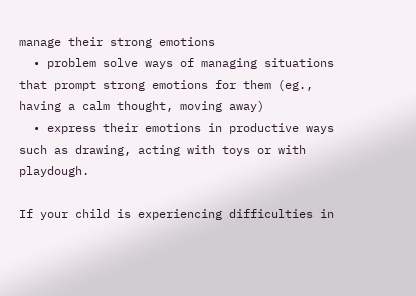manage their strong emotions
  • problem solve ways of managing situations that prompt strong emotions for them (eg., having a calm thought, moving away)
  • express their emotions in productive ways such as drawing, acting with toys or with playdough.

If your child is experiencing difficulties in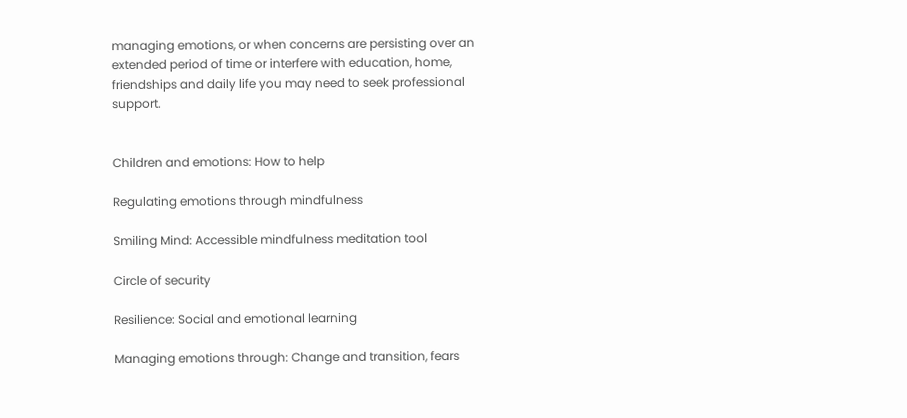managing emotions, or when concerns are persisting over an extended period of time or interfere with education, home, friendships and daily life you may need to seek professional support.


Children and emotions: How to help

Regulating emotions through mindfulness

Smiling Mind: Accessible mindfulness meditation tool

Circle of security

Resilience: Social and emotional learning

Managing emotions through: Change and transition, fears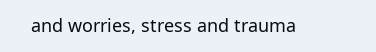and worries, stress and trauma